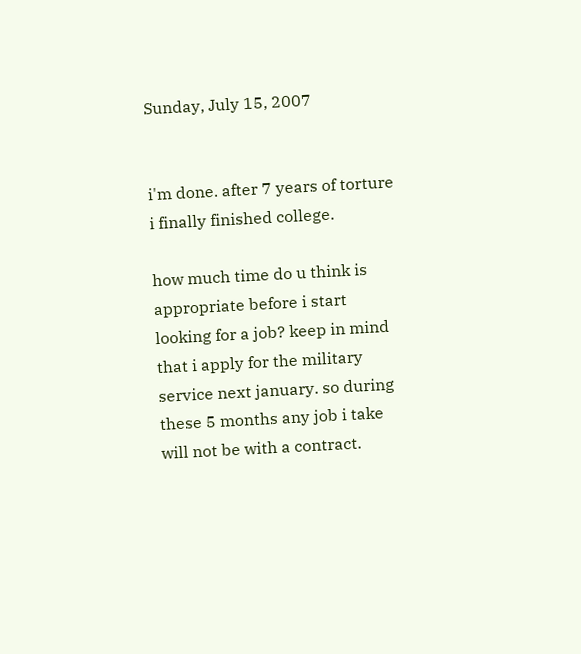Sunday, July 15, 2007


i'm done. after 7 years of torture i finally finished college.

how much time do u think is appropriate before i start looking for a job? keep in mind that i apply for the military service next january. so during these 5 months any job i take will not be with a contract.